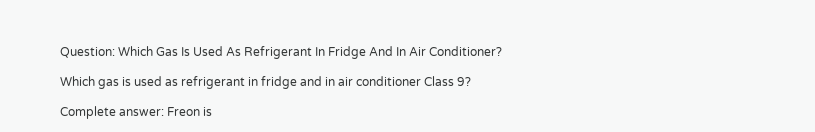Question: Which Gas Is Used As Refrigerant In Fridge And In Air Conditioner?

Which gas is used as refrigerant in fridge and in air conditioner Class 9?

Complete answer: Freon is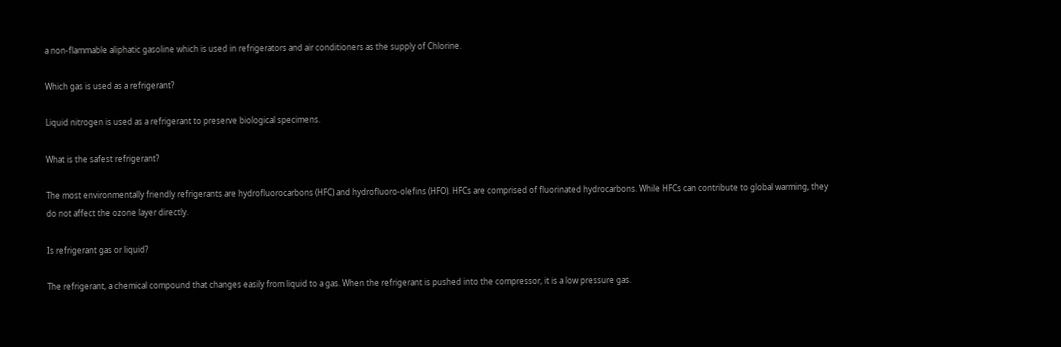a non-flammable aliphatic gasoline which is used in refrigerators and air conditioners as the supply of Chlorine.

Which gas is used as a refrigerant?

Liquid nitrogen is used as a refrigerant to preserve biological specimens.

What is the safest refrigerant?

The most environmentally friendly refrigerants are hydrofluorocarbons (HFC) and hydrofluoro-olefins (HFO). HFCs are comprised of fluorinated hydrocarbons. While HFCs can contribute to global warming, they do not affect the ozone layer directly.

Is refrigerant gas or liquid?

The refrigerant, a chemical compound that changes easily from liquid to a gas. When the refrigerant is pushed into the compressor, it is a low pressure gas.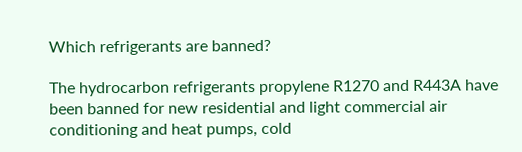Which refrigerants are banned?

The hydrocarbon refrigerants propylene R1270 and R443A have been banned for new residential and light commercial air conditioning and heat pumps, cold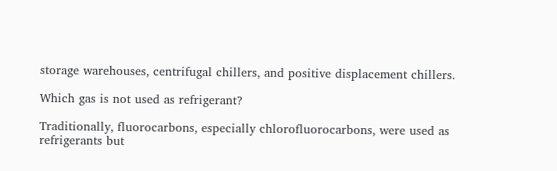storage warehouses, centrifugal chillers, and positive displacement chillers.

Which gas is not used as refrigerant?

Traditionally, fluorocarbons, especially chlorofluorocarbons, were used as refrigerants but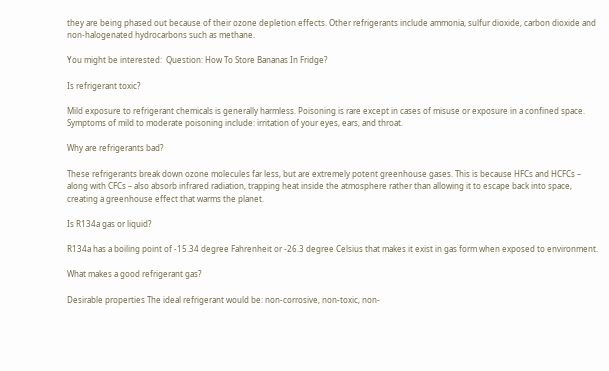they are being phased out because of their ozone depletion effects. Other refrigerants include ammonia, sulfur dioxide, carbon dioxide and non-halogenated hydrocarbons such as methane.

You might be interested:  Question: How To Store Bananas In Fridge?

Is refrigerant toxic?

Mild exposure to refrigerant chemicals is generally harmless. Poisoning is rare except in cases of misuse or exposure in a confined space. Symptoms of mild to moderate poisoning include: irritation of your eyes, ears, and throat.

Why are refrigerants bad?

These refrigerants break down ozone molecules far less, but are extremely potent greenhouse gases. This is because HFCs and HCFCs – along with CFCs – also absorb infrared radiation, trapping heat inside the atmosphere rather than allowing it to escape back into space, creating a greenhouse effect that warms the planet.

Is R134a gas or liquid?

R134a has a boiling point of -15.34 degree Fahrenheit or -26.3 degree Celsius that makes it exist in gas form when exposed to environment.

What makes a good refrigerant gas?

Desirable properties The ideal refrigerant would be: non-corrosive, non-toxic, non-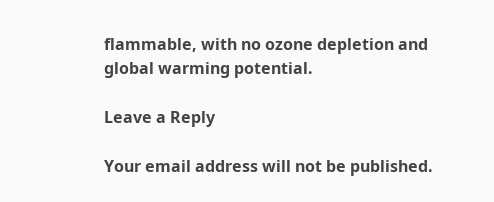flammable, with no ozone depletion and global warming potential.

Leave a Reply

Your email address will not be published.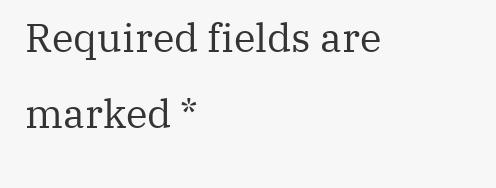Required fields are marked *